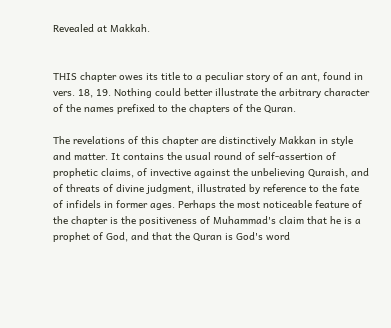Revealed at Makkah.


THIS chapter owes its title to a peculiar story of an ant, found in vers. 18, 19. Nothing could better illustrate the arbitrary character of the names prefixed to the chapters of the Quran.

The revelations of this chapter are distinctively Makkan in style and matter. It contains the usual round of self-assertion of prophetic claims, of invective against the unbelieving Quraish, and of threats of divine judgment, illustrated by reference to the fate of infidels in former ages. Perhaps the most noticeable feature of the chapter is the positiveness of Muhammad's claim that he is a prophet of God, and that the Quran is God's word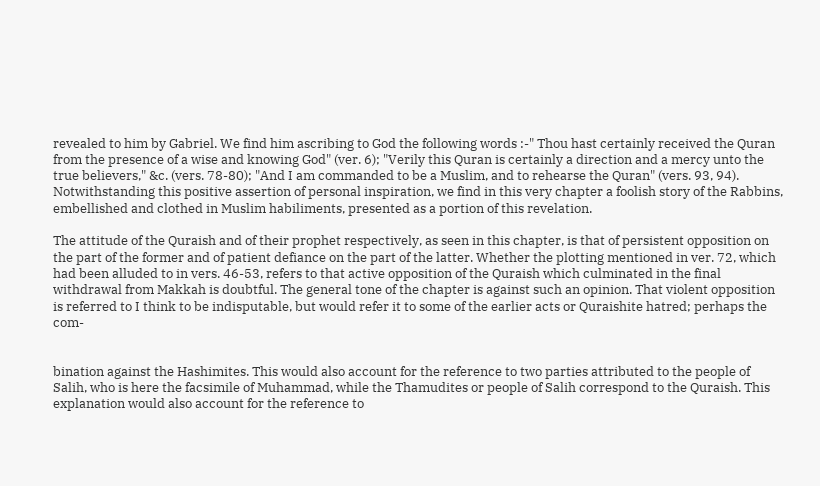revealed to him by Gabriel. We find him ascribing to God the following words :-" Thou hast certainly received the Quran from the presence of a wise and knowing God" (ver. 6); "Verily this Quran is certainly a direction and a mercy unto the true believers," &c. (vers. 78-80); "And I am commanded to be a Muslim, and to rehearse the Quran" (vers. 93, 94). Notwithstanding this positive assertion of personal inspiration, we find in this very chapter a foolish story of the Rabbins, embellished and clothed in Muslim habiliments, presented as a portion of this revelation.

The attitude of the Quraish and of their prophet respectively, as seen in this chapter, is that of persistent opposition on the part of the former and of patient defiance on the part of the latter. Whether the plotting mentioned in ver. 72, which had been alluded to in vers. 46-53, refers to that active opposition of the Quraish which culminated in the final withdrawal from Makkah is doubtful. The general tone of the chapter is against such an opinion. That violent opposition is referred to I think to be indisputable, but would refer it to some of the earlier acts or Quraishite hatred; perhaps the com-


bination against the Hashimites. This would also account for the reference to two parties attributed to the people of Salih, who is here the facsimile of Muhammad, while the Thamudites or people of Salih correspond to the Quraish. This explanation would also account for the reference to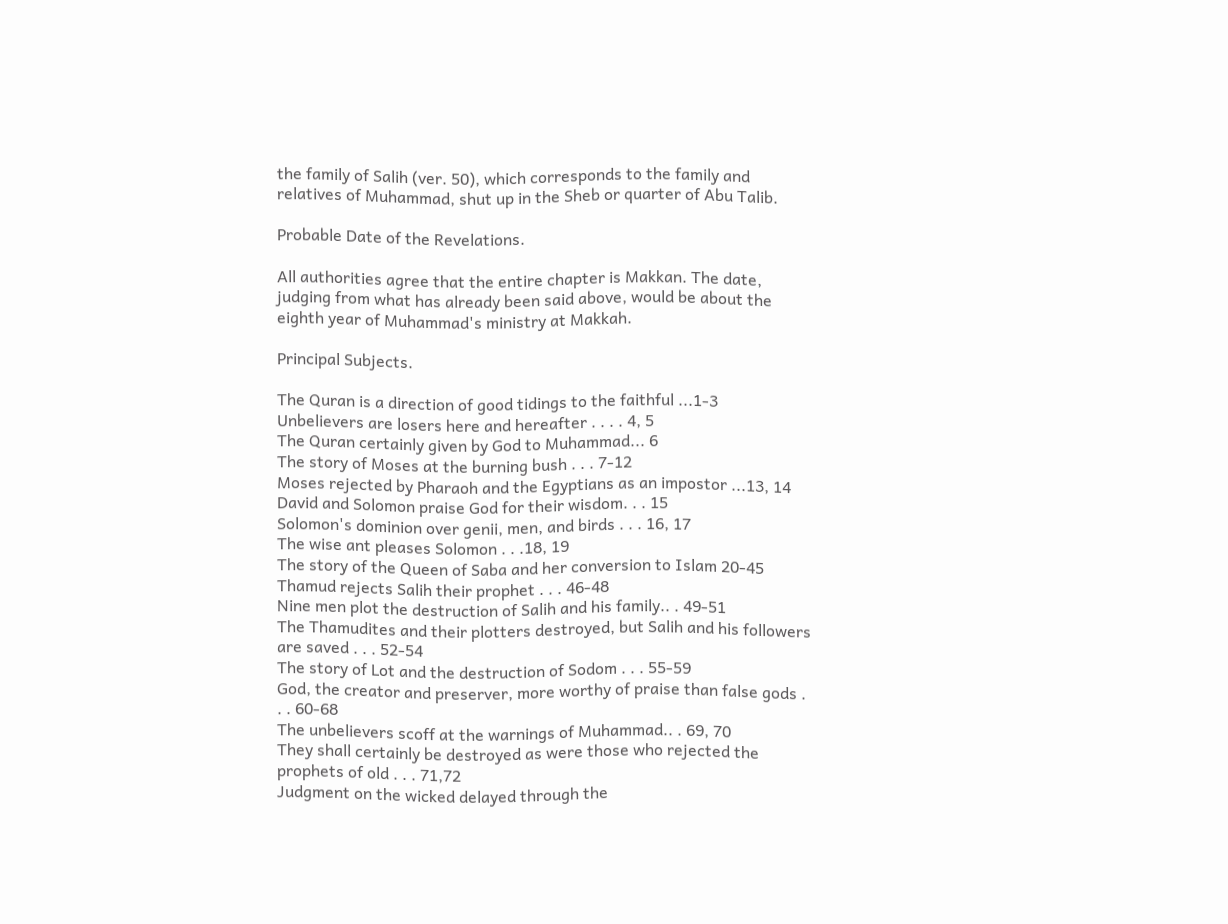the family of Salih (ver. 50), which corresponds to the family and relatives of Muhammad, shut up in the Sheb or quarter of Abu Talib.

Probable Date of the Revelations.

All authorities agree that the entire chapter is Makkan. The date, judging from what has already been said above, would be about the eighth year of Muhammad's ministry at Makkah.

Principal Subjects.

The Quran is a direction of good tidings to the faithful ...1-3
Unbelievers are losers here and hereafter . . . . 4, 5
The Quran certainly given by God to Muhammad... 6
The story of Moses at the burning bush . . . 7-12
Moses rejected by Pharaoh and the Egyptians as an impostor ...13, 14
David and Solomon praise God for their wisdom. . . 15
Solomon's dominion over genii, men, and birds . . . 16, 17
The wise ant pleases Solomon . . .18, 19
The story of the Queen of Saba and her conversion to Islam 20-45
Thamud rejects Salih their prophet . . . 46-48
Nine men plot the destruction of Salih and his family.. . 49-51
The Thamudites and their plotters destroyed, but Salih and his followers are saved . . . 52-54
The story of Lot and the destruction of Sodom . . . 55-59
God, the creator and preserver, more worthy of praise than false gods . . . 60-68
The unbelievers scoff at the warnings of Muhammad.. . 69, 70
They shall certainly be destroyed as were those who rejected the prophets of old . . . 71,72
Judgment on the wicked delayed through the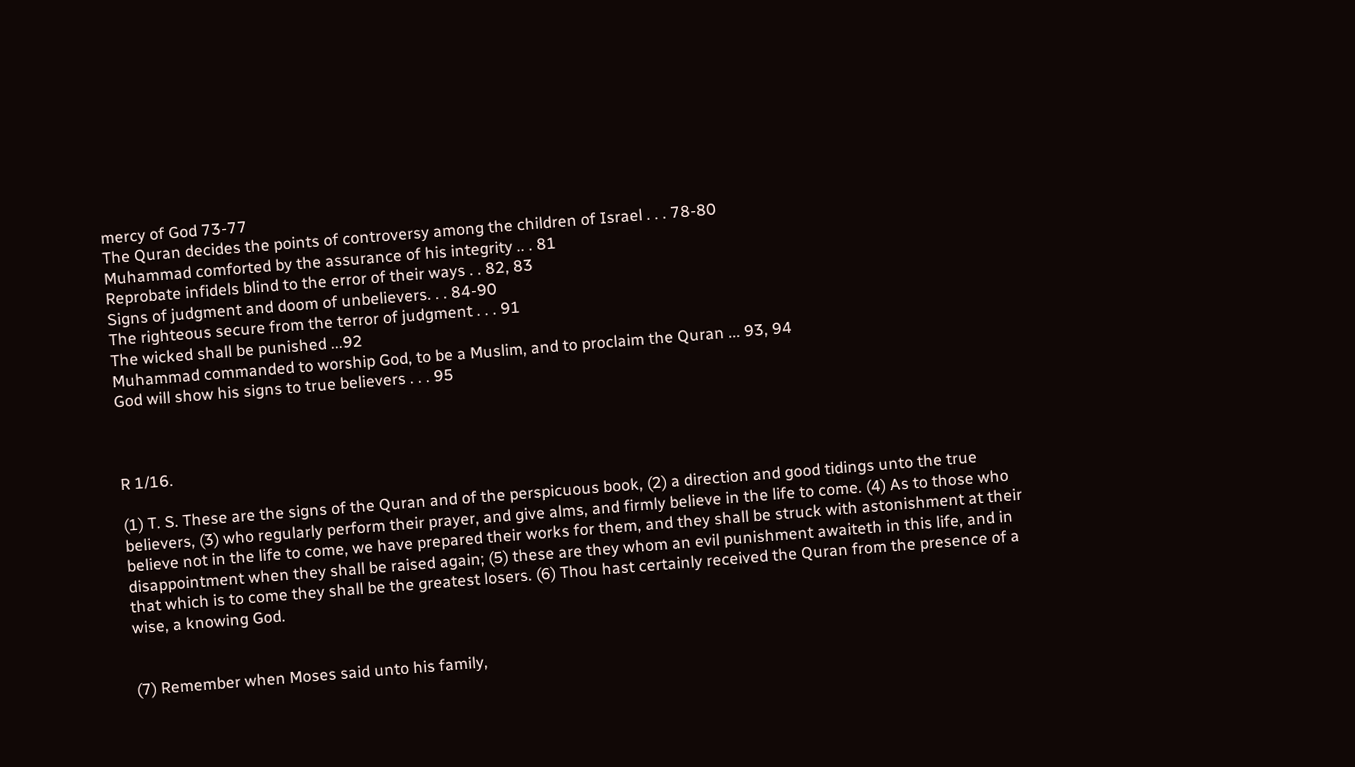mercy of God 73-77
The Quran decides the points of controversy among the children of Israel . . . 78-80
Muhammad comforted by the assurance of his integrity .. . 81
Reprobate infidels blind to the error of their ways . . 82, 83
Signs of judgment and doom of unbelievers. . . 84-90
The righteous secure from the terror of judgment . . . 91
The wicked shall be punished ...92
Muhammad commanded to worship God, to be a Muslim, and to proclaim the Quran ... 93, 94
God will show his signs to true believers . . . 95



R 1/16.

(1) T. S. These are the signs of the Quran and of the perspicuous book, (2) a direction and good tidings unto the true believers, (3) who regularly perform their prayer, and give alms, and firmly believe in the life to come. (4) As to those who believe not in the life to come, we have prepared their works for them, and they shall be struck with astonishment at their disappointment when they shall be raised again; (5) these are they whom an evil punishment awaiteth in this life, and in that which is to come they shall be the greatest losers. (6) Thou hast certainly received the Quran from the presence of a wise, a knowing God.


(7) Remember when Moses said unto his family,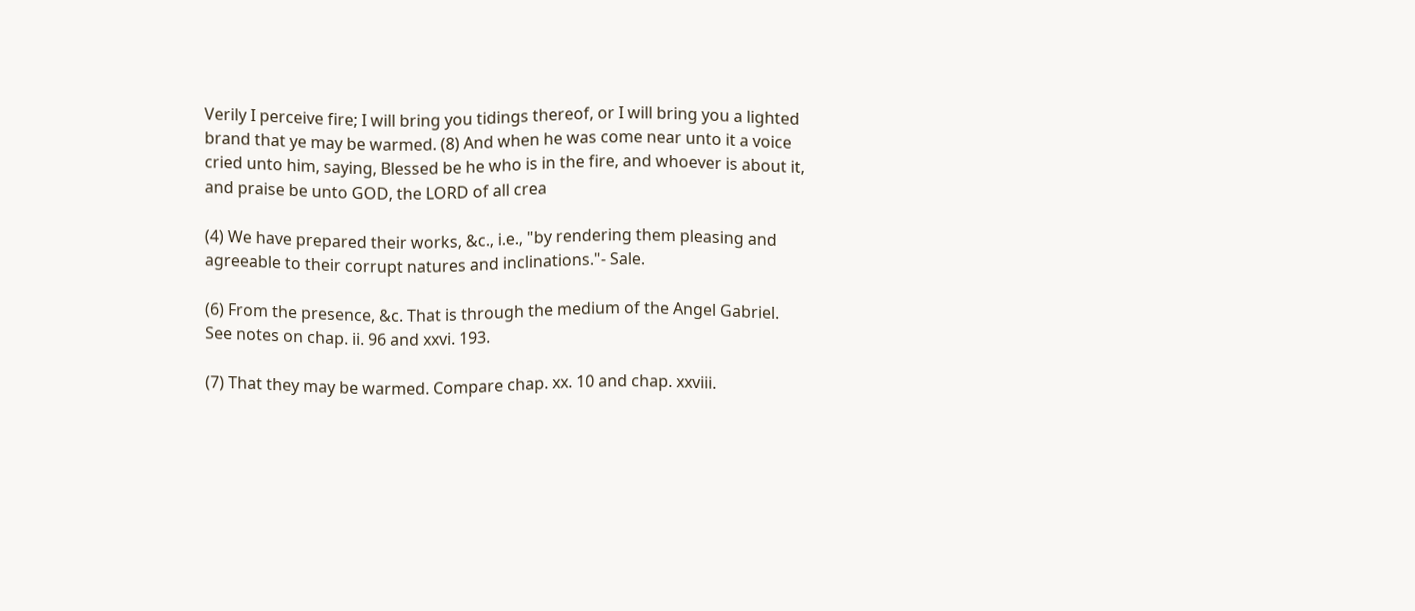Verily I perceive fire; I will bring you tidings thereof, or I will bring you a lighted brand that ye may be warmed. (8) And when he was come near unto it a voice cried unto him, saying, Blessed be he who is in the fire, and whoever is about it, and praise be unto GOD, the LORD of all crea

(4) We have prepared their works, &c., i.e., "by rendering them pleasing and agreeable to their corrupt natures and inclinations."- Sale.

(6) From the presence, &c. That is through the medium of the Angel Gabriel. See notes on chap. ii. 96 and xxvi. 193.

(7) That they may be warmed. Compare chap. xx. 10 and chap. xxviii.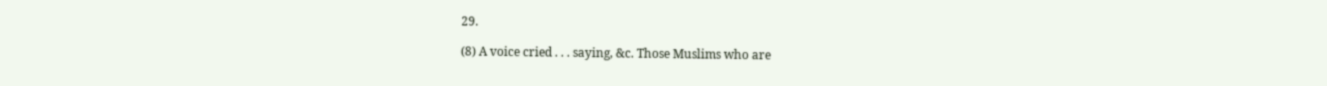29.

(8) A voice cried . . . saying, &c. Those Muslims who are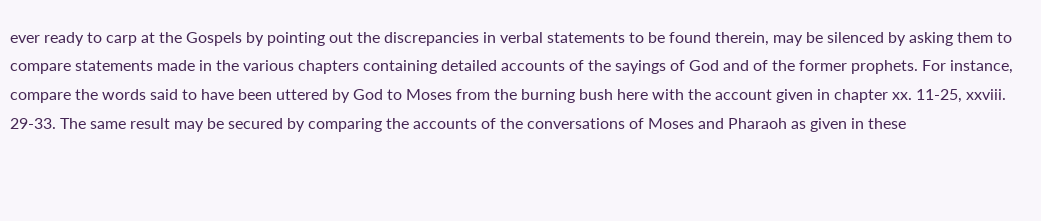ever ready to carp at the Gospels by pointing out the discrepancies in verbal statements to be found therein, may be silenced by asking them to compare statements made in the various chapters containing detailed accounts of the sayings of God and of the former prophets. For instance, compare the words said to have been uttered by God to Moses from the burning bush here with the account given in chapter xx. 11-25, xxviii. 29-33. The same result may be secured by comparing the accounts of the conversations of Moses and Pharaoh as given in these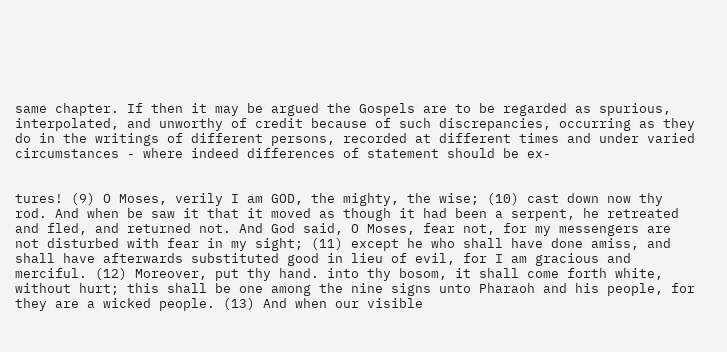same chapter. If then it may be argued the Gospels are to be regarded as spurious, interpolated, and unworthy of credit because of such discrepancies, occurring as they do in the writings of different persons, recorded at different times and under varied circumstances - where indeed differences of statement should be ex-


tures! (9) O Moses, verily I am GOD, the mighty, the wise; (10) cast down now thy rod. And when be saw it that it moved as though it had been a serpent, he retreated and fled, and returned not. And God said, O Moses, fear not, for my messengers are not disturbed with fear in my sight; (11) except he who shall have done amiss, and shall have afterwards substituted good in lieu of evil, for I am gracious and merciful. (12) Moreover, put thy hand. into thy bosom, it shall come forth white, without hurt; this shall be one among the nine signs unto Pharaoh and his people, for they are a wicked people. (13) And when our visible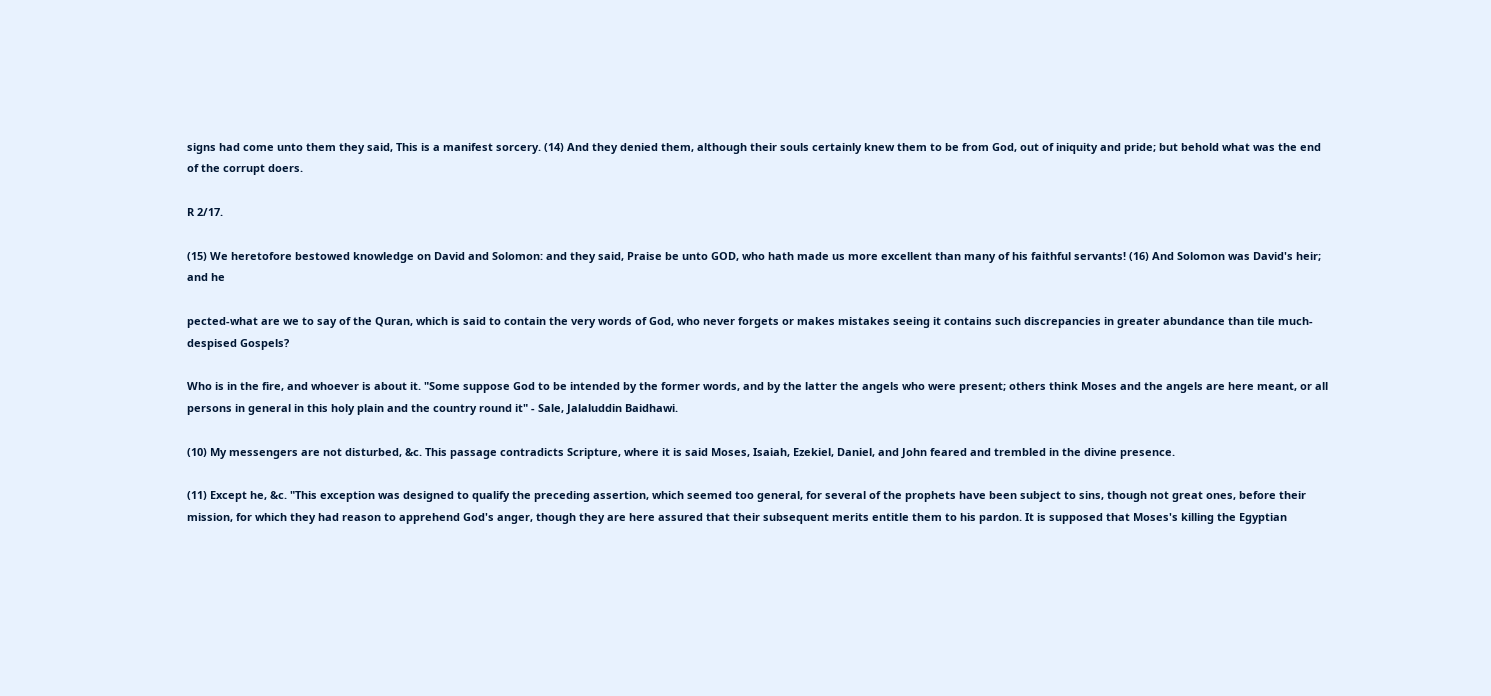signs had come unto them they said, This is a manifest sorcery. (14) And they denied them, although their souls certainly knew them to be from God, out of iniquity and pride; but behold what was the end of the corrupt doers.

R 2/17.

(15) We heretofore bestowed knowledge on David and Solomon: and they said, Praise be unto GOD, who hath made us more excellent than many of his faithful servants! (16) And Solomon was David's heir; and he

pected-what are we to say of the Quran, which is said to contain the very words of God, who never forgets or makes mistakes seeing it contains such discrepancies in greater abundance than tile much-despised Gospels?

Who is in the fire, and whoever is about it. "Some suppose God to be intended by the former words, and by the latter the angels who were present; others think Moses and the angels are here meant, or all persons in general in this holy plain and the country round it" - Sale, Jalaluddin Baidhawi.

(10) My messengers are not disturbed, &c. This passage contradicts Scripture, where it is said Moses, Isaiah, Ezekiel, Daniel, and John feared and trembled in the divine presence.

(11) Except he, &c. "This exception was designed to qualify the preceding assertion, which seemed too general, for several of the prophets have been subject to sins, though not great ones, before their mission, for which they had reason to apprehend God's anger, though they are here assured that their subsequent merits entitle them to his pardon. It is supposed that Moses's killing the Egyptian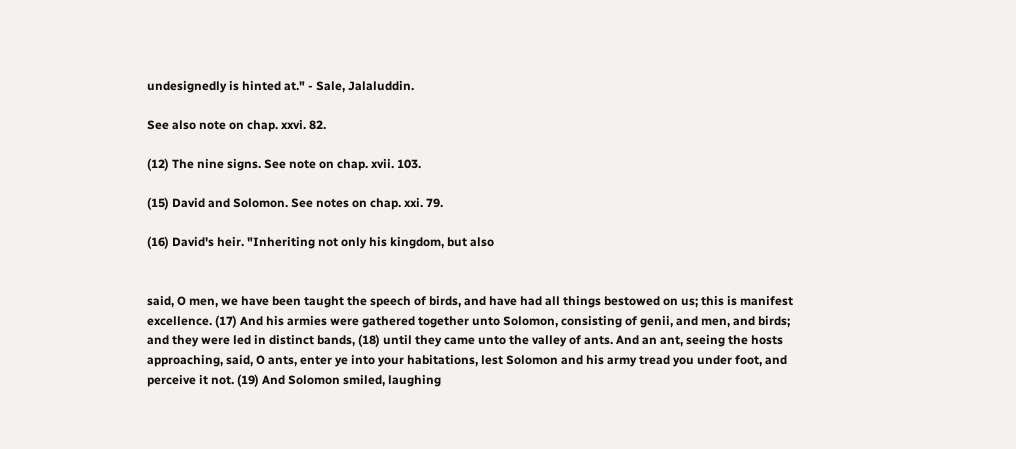undesignedly is hinted at." - Sale, Jalaluddin.

See also note on chap. xxvi. 82.

(12) The nine signs. See note on chap. xvii. 103.

(15) David and Solomon. See notes on chap. xxi. 79.

(16) David's heir. "Inheriting not only his kingdom, but also


said, O men, we have been taught the speech of birds, and have had all things bestowed on us; this is manifest excellence. (17) And his armies were gathered together unto Solomon, consisting of genii, and men, and birds; and they were led in distinct bands, (18) until they came unto the valley of ants. And an ant, seeing the hosts approaching, said, O ants, enter ye into your habitations, lest Solomon and his army tread you under foot, and perceive it not. (19) And Solomon smiled, laughing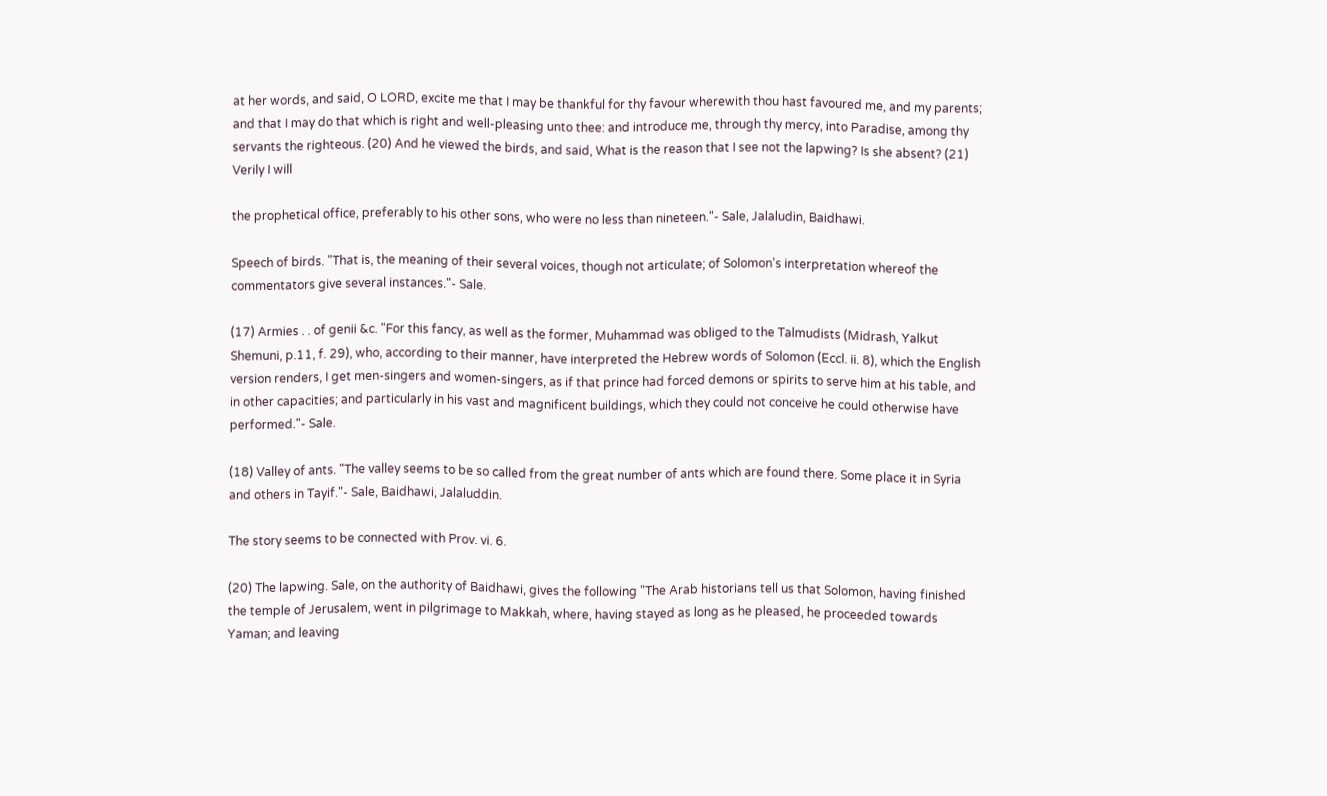at her words, and said, O LORD, excite me that I may be thankful for thy favour wherewith thou hast favoured me, and my parents; and that I may do that which is right and well-pleasing unto thee: and introduce me, through thy mercy, into Paradise, among thy servants the righteous. (20) And he viewed the birds, and said, What is the reason that I see not the lapwing? Is she absent? (21) Verily I will

the prophetical office, preferably to his other sons, who were no less than nineteen."- Sale, Jalaludin, Baidhawi.

Speech of birds. "That is, the meaning of their several voices, though not articulate; of Solomon's interpretation whereof the commentators give several instances."- Sale.

(17) Armies . . of genii &c. "For this fancy, as well as the former, Muhammad was obliged to the Talmudists (Midrash, Yalkut Shemuni, p.11, f. 29), who, according to their manner, have interpreted the Hebrew words of Solomon (Eccl. ii. 8), which the English version renders, I get men-singers and women-singers, as if that prince had forced demons or spirits to serve him at his table, and in other capacities; and particularly in his vast and magnificent buildings, which they could not conceive he could otherwise have performed."- Sale.

(18) Valley of ants. "The valley seems to be so called from the great number of ants which are found there. Some place it in Syria and others in Tayif."- Sale, Baidhawi, Jalaluddin.

The story seems to be connected with Prov. vi. 6.

(20) The lapwing. Sale, on the authority of Baidhawi, gives the following "The Arab historians tell us that Solomon, having finished the temple of Jerusalem, went in pilgrimage to Makkah, where, having stayed as long as he pleased, he proceeded towards Yaman; and leaving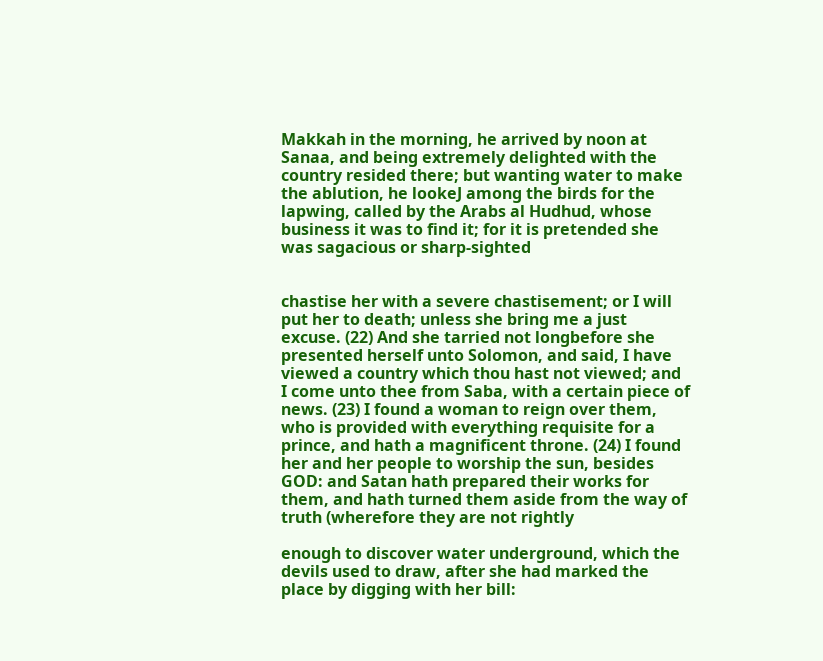Makkah in the morning, he arrived by noon at Sanaa, and being extremely delighted with the country resided there; but wanting water to make the ablution, he lookeJ among the birds for the lapwing, called by the Arabs al Hudhud, whose business it was to find it; for it is pretended she was sagacious or sharp-sighted


chastise her with a severe chastisement; or I will put her to death; unless she bring me a just excuse. (22) And she tarried not longbefore she presented herself unto Solomon, and said, I have viewed a country which thou hast not viewed; and I come unto thee from Saba, with a certain piece of news. (23) I found a woman to reign over them, who is provided with everything requisite for a prince, and hath a magnificent throne. (24) I found her and her people to worship the sun, besides GOD: and Satan hath prepared their works for them, and hath turned them aside from the way of truth (wherefore they are not rightly

enough to discover water underground, which the devils used to draw, after she had marked the place by digging with her bill: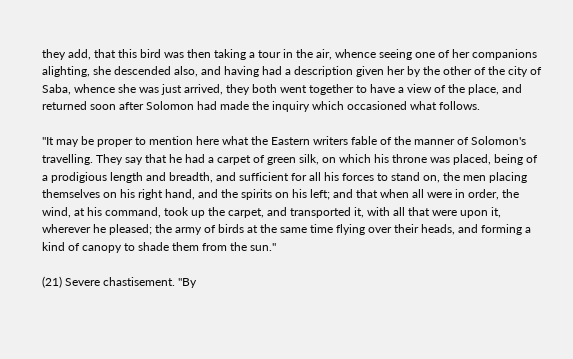they add, that this bird was then taking a tour in the air, whence seeing one of her companions alighting, she descended also, and having had a description given her by the other of the city of Saba, whence she was just arrived, they both went together to have a view of the place, and returned soon after Solomon had made the inquiry which occasioned what follows.

"It may be proper to mention here what the Eastern writers fable of the manner of Solomon's travelling. They say that he had a carpet of green silk, on which his throne was placed, being of a prodigious length and breadth, and sufficient for all his forces to stand on, the men placing themselves on his right hand, and the spirits on his left; and that when all were in order, the wind, at his command, took up the carpet, and transported it, with all that were upon it, wherever he pleased; the army of birds at the same time flying over their heads, and forming a kind of canopy to shade them from the sun."

(21) Severe chastisement. "By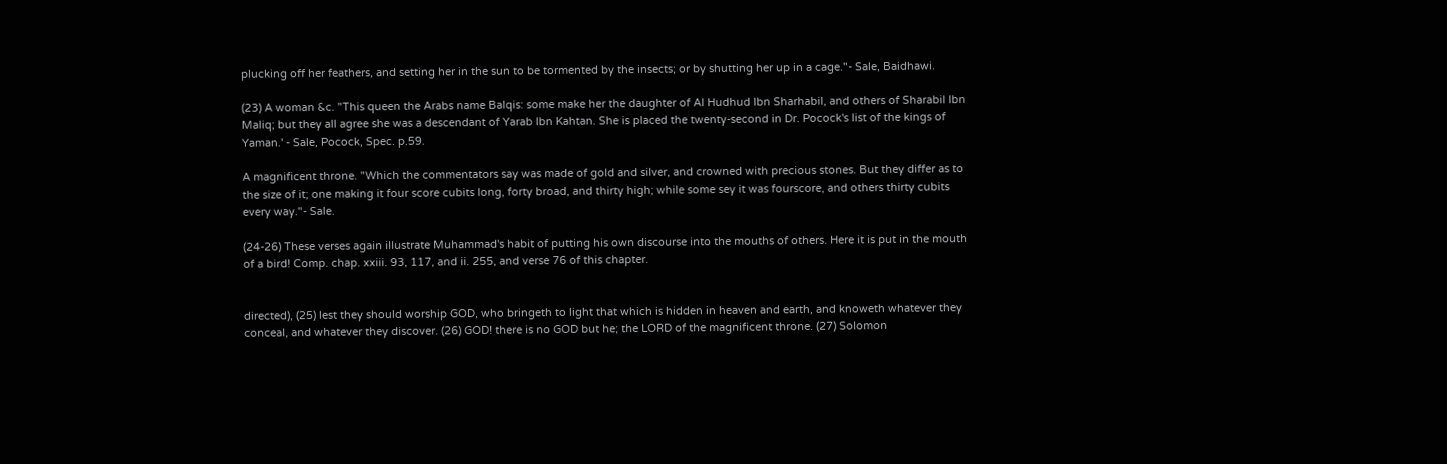plucking off her feathers, and setting her in the sun to be tormented by the insects; or by shutting her up in a cage."- Sale, Baidhawi.

(23) A woman &c. "This queen the Arabs name Balqis: some make her the daughter of Al Hudhud Ibn Sharhabil, and others of Sharabil Ibn Maliq; but they all agree she was a descendant of Yarab Ibn Kahtan. She is placed the twenty-second in Dr. Pocock's list of the kings of Yaman.' - Sale, Pocock, Spec. p.59.

A magnificent throne. "Which the commentators say was made of gold and silver, and crowned with precious stones. But they differ as to the size of it; one making it four score cubits long, forty broad, and thirty high; while some sey it was fourscore, and others thirty cubits every way."- Sale.

(24-26) These verses again illustrate Muhammad's habit of putting his own discourse into the mouths of others. Here it is put in the mouth of a bird! Comp. chap. xxiii. 93, 117, and ii. 255, and verse 76 of this chapter.


directed), (25) lest they should worship GOD, who bringeth to light that which is hidden in heaven and earth, and knoweth whatever they conceal, and whatever they discover. (26) GOD! there is no GOD but he; the LORD of the magnificent throne. (27) Solomon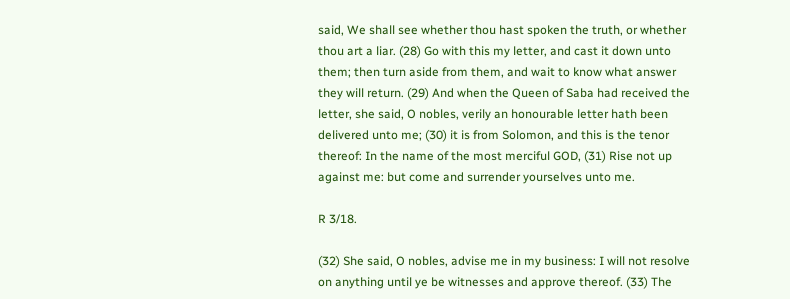said, We shall see whether thou hast spoken the truth, or whether thou art a liar. (28) Go with this my letter, and cast it down unto them; then turn aside from them, and wait to know what answer they will return. (29) And when the Queen of Saba had received the letter, she said, O nobles, verily an honourable letter hath been delivered unto me; (30) it is from Solomon, and this is the tenor thereof: In the name of the most merciful GOD, (31) Rise not up against me: but come and surrender yourselves unto me.

R 3/18.

(32) She said, O nobles, advise me in my business: I will not resolve on anything until ye be witnesses and approve thereof. (33) The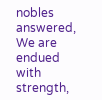nobles answered, We are endued with strength,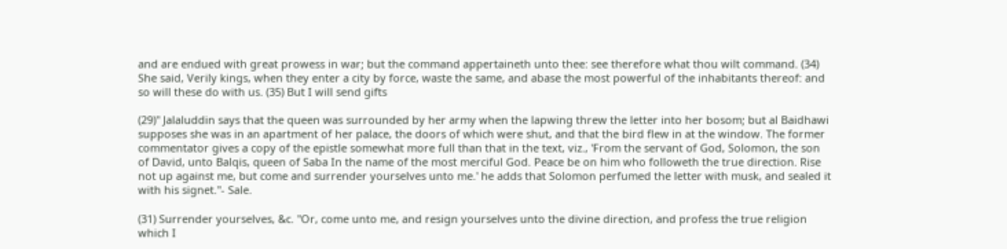and are endued with great prowess in war; but the command appertaineth unto thee: see therefore what thou wilt command. (34) She said, Verily kings, when they enter a city by force, waste the same, and abase the most powerful of the inhabitants thereof: and so will these do with us. (35) But I will send gifts

(29)" Jalaluddin says that the queen was surrounded by her army when the lapwing threw the letter into her bosom; but al Baidhawi supposes she was in an apartment of her palace, the doors of which were shut, and that the bird flew in at the window. The former commentator gives a copy of the epistle somewhat more full than that in the text, viz., 'From the servant of God, Solomon, the son of David, unto Balqis, queen of Saba In the name of the most merciful God. Peace be on him who followeth the true direction. Rise not up against me, but come and surrender yourselves unto me.' he adds that Solomon perfumed the letter with musk, and sealed it with his signet."- Sale.

(31) Surrender yourselves, &c. "Or, come unto me, and resign yourselves unto the divine direction, and profess the true religion which I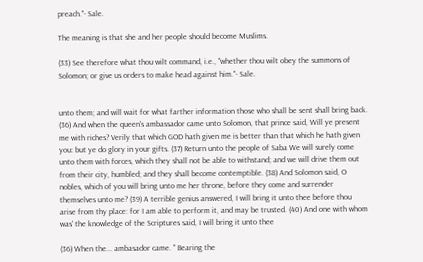preach."- Sale.

The meaning is that she and her people should become Muslims.

(33) See therefore what thou wilt command, i.e., "whether thou wilt obey the summons of Solomon; or give us orders to make head against him."- Sale.


unto them; and will wait for what farther information those who shall be sent shall bring back. (36) And when the queen's ambassador came unto Solomon, that prince said, Will ye present me with riches? Verily that which GOD hath given me is better than that which he hath given you: but ye do glory in your gifts. (37) Return unto the people of Saba We will surely come unto them with forces, which they shall not be able to withstand; and we will drive them out from their city, humbled; and they shall become contemptible. (38) And Solomon said, O nobles, which of you will bring unto me her throne, before they come and surrender themselves unto me? (39) A terrible genius answered, I will bring it unto thee before thou arise from thy place: for I am able to perform it, and may be trusted. (40) And one with whom was' the knowledge of the Scriptures said, I will bring it unto thee

(36) When the... ambasador came. " Bearing the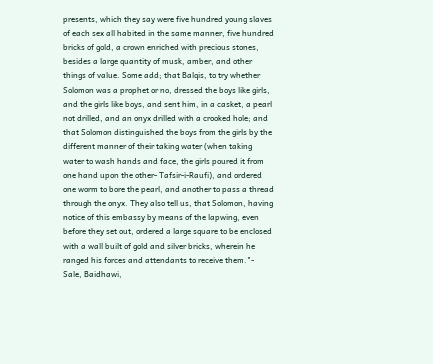presents, which they say were five hundred young slaves of each sex all habited in the same manner, five hundred bricks of gold, a crown enriched with precious stones, besides a large quantity of musk, amber, and other things of value. Some add; that Balqis, to try whether Solomon was a prophet or no, dressed the boys like girls, and the girls like boys, and sent him, in a casket, a pearl not drilled, and an onyx drilled with a crooked hole; and that Solomon distinguished the boys from the girls by the different manner of their taking water (when taking water to wash hands and face, the girls poured it from one hand upon the other- Tafsir-i-Raufi), and ordered one worm to bore the pearl, and another to pass a thread through the onyx. They also tell us, that Solomon, having notice of this embassy by means of the lapwing, even before they set out, ordered a large square to be enclosed with a wall built of gold and silver bricks, wherein he ranged his forces and attendants to receive them."- Sale, Baidhawi,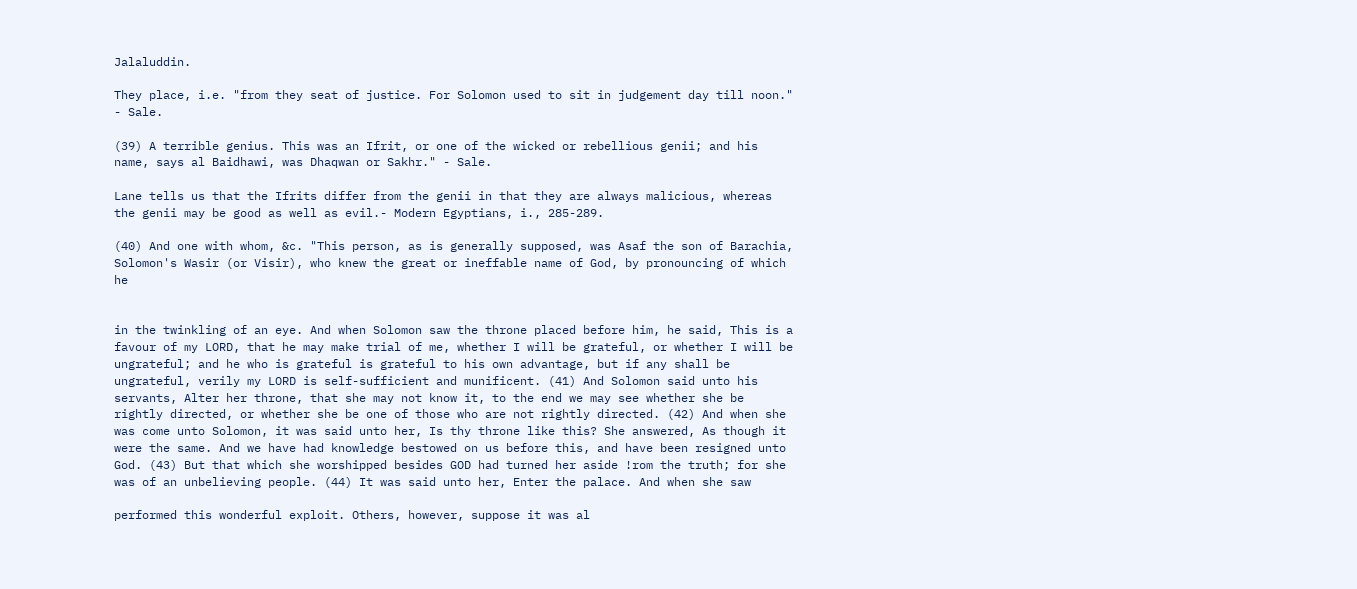Jalaluddin.

They place, i.e. "from they seat of justice. For Solomon used to sit in judgement day till noon." - Sale.

(39) A terrible genius. This was an Ifrit, or one of the wicked or rebellious genii; and his name, says al Baidhawi, was Dhaqwan or Sakhr." - Sale.

Lane tells us that the Ifrits differ from the genii in that they are always malicious, whereas the genii may be good as well as evil.- Modern Egyptians, i., 285-289.

(40) And one with whom, &c. "This person, as is generally supposed, was Asaf the son of Barachia, Solomon's Wasir (or Visir), who knew the great or ineffable name of God, by pronouncing of which he


in the twinkling of an eye. And when Solomon saw the throne placed before him, he said, This is a favour of my LORD, that he may make trial of me, whether I will be grateful, or whether I will be ungrateful; and he who is grateful is grateful to his own advantage, but if any shall be ungrateful, verily my LORD is self-sufficient and munificent. (41) And Solomon said unto his servants, Alter her throne, that she may not know it, to the end we may see whether she be rightly directed, or whether she be one of those who are not rightly directed. (42) And when she was come unto Solomon, it was said unto her, Is thy throne like this? She answered, As though it were the same. And we have had knowledge bestowed on us before this, and have been resigned unto God. (43) But that which she worshipped besides GOD had turned her aside !rom the truth; for she was of an unbelieving people. (44) It was said unto her, Enter the palace. And when she saw

performed this wonderful exploit. Others, however, suppose it was al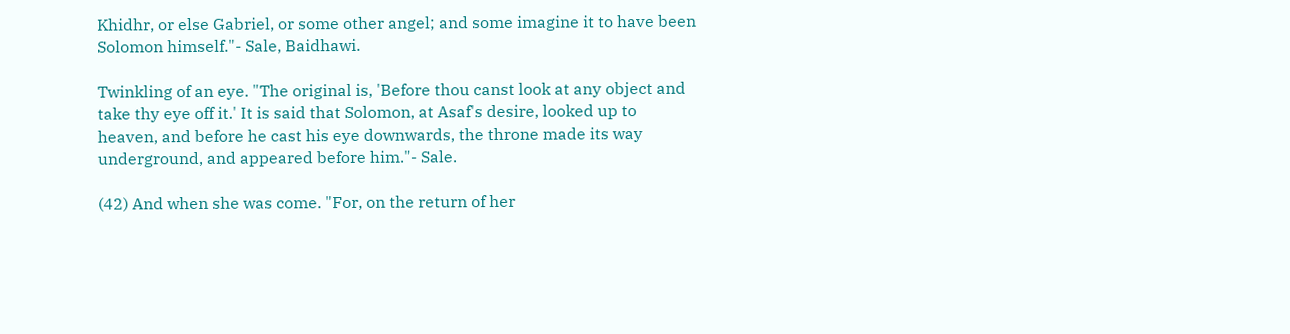Khidhr, or else Gabriel, or some other angel; and some imagine it to have been Solomon himself."- Sale, Baidhawi.

Twinkling of an eye. "The original is, 'Before thou canst look at any object and take thy eye off it.' It is said that Solomon, at Asaf's desire, looked up to heaven, and before he cast his eye downwards, the throne made its way underground, and appeared before him."- Sale.

(42) And when she was come. "For, on the return of her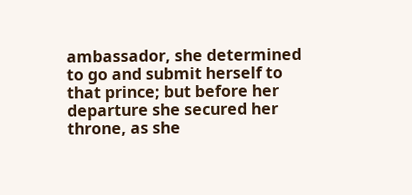ambassador, she determined to go and submit herself to that prince; but before her departure she secured her throne, as she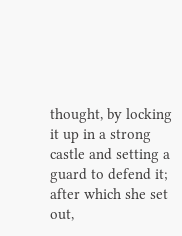thought, by locking it up in a strong castle and setting a guard to defend it; after which she set out,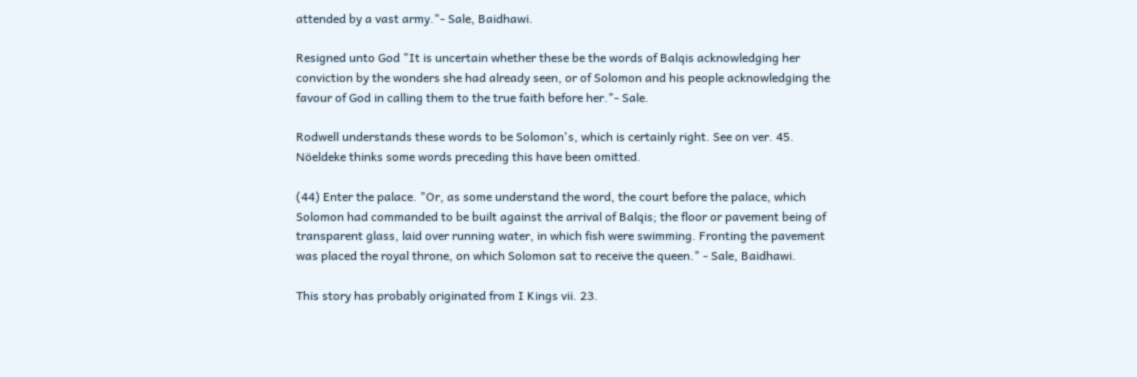attended by a vast army."- Sale, Baidhawi.

Resigned unto God "It is uncertain whether these be the words of Balqis acknowledging her conviction by the wonders she had already seen, or of Solomon and his people acknowledging the favour of God in calling them to the true faith before her."- Sale.

Rodwell understands these words to be Solomon's, which is certainly right. See on ver. 45. Nöeldeke thinks some words preceding this have been omitted.

(44) Enter the palace. "Or, as some understand the word, the court before the palace, which Solomon had commanded to be built against the arrival of Balqis; the floor or pavement being of transparent glass, laid over running water, in which fish were swimming. Fronting the pavement was placed the royal throne, on which Solomon sat to receive the queen." - Sale, Baidhawi.

This story has probably originated from I Kings vii. 23.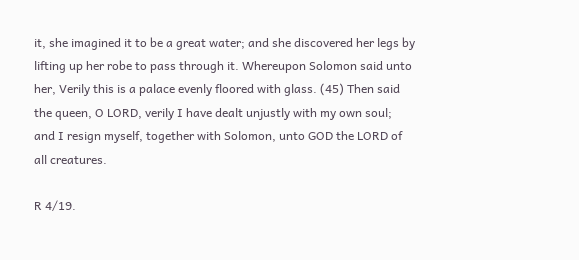it, she imagined it to be a great water; and she discovered her legs by lifting up her robe to pass through it. Whereupon Solomon said unto her, Verily this is a palace evenly floored with glass. (45) Then said the queen, O LORD, verily I have dealt unjustly with my own soul; and I resign myself, together with Solomon, unto GOD the LORD of all creatures.

R 4/19.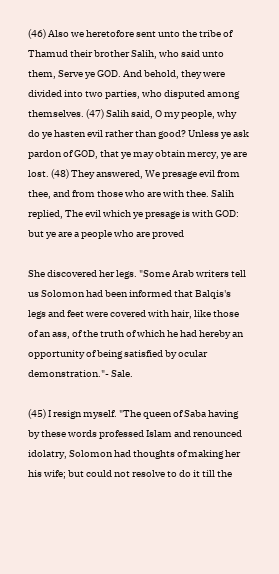(46) Also we heretofore sent unto the tribe of Thamud their brother Salih, who said unto them, Serve ye GOD. And behold, they were divided into two parties, who disputed among themselves. (47) Salih said, O my people, why do ye hasten evil rather than good? Unless ye ask pardon of GOD, that ye may obtain mercy, ye are lost. (48) They answered, We presage evil from thee, and from those who are with thee. Salih replied, The evil which ye presage is with GOD: but ye are a people who are proved

She discovered her legs. "Some Arab writers tell us Solomon had been informed that Balqis's legs and feet were covered with hair, like those of an ass, of the truth of which he had hereby an opportunity of being satisfied by ocular demonstration."- Sale.

(45) I resign myself. "The queen of Saba having by these words professed Islam and renounced idolatry, Solomon had thoughts of making her his wife; but could not resolve to do it till the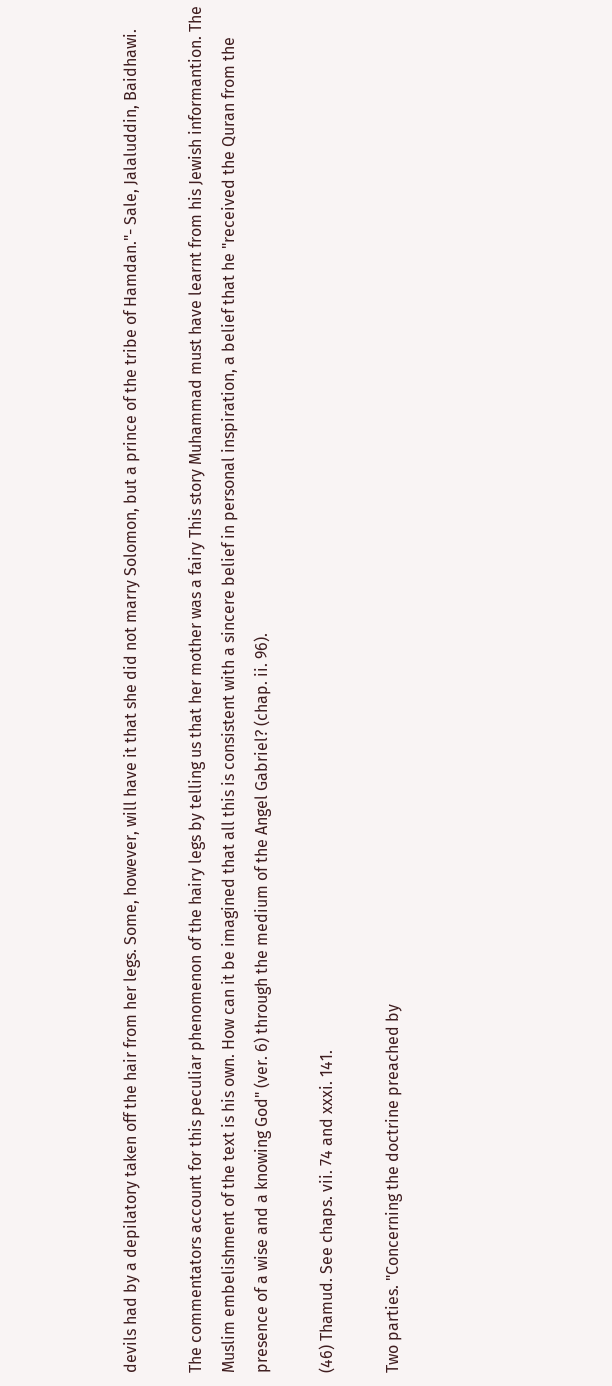devils had by a depilatory taken off the hair from her legs. Some, however, will have it that she did not marry Solomon, but a prince of the tribe of Hamdan."- Sale, Jalaluddin, Baidhawi.

The commentators account for this peculiar phenomenon of the hairy legs by telling us that her mother was a fairy This story Muhammad must have learnt from his Jewish informantion. The Muslim embelishment of the text is his own. How can it be imagined that all this is consistent with a sincere belief in personal inspiration, a belief that he "received the Quran from the presence of a wise and a knowing God" (ver. 6) through the medium of the Angel Gabriel? (chap. ii. 96).

(46) Thamud. See chaps. vii. 74 and xxxi. 141.

Two parties. "Concerning the doctrine preached by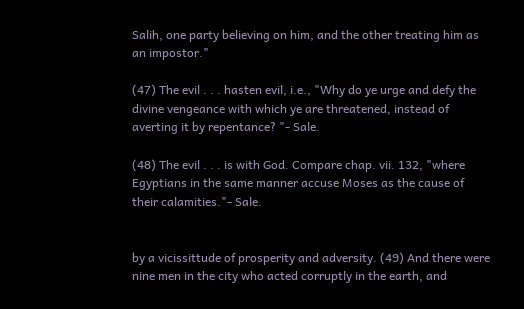Salih, one party believing on him, and the other treating him as an impostor."

(47) The evil . . . hasten evil, i.e., "Why do ye urge and defy the divine vengeance with which ye are threatened, instead of averting it by repentance? "- Sale.

(48) The evil . . . is with God. Compare chap. vii. 132, "where Egyptians in the same manner accuse Moses as the cause of their calamities."- Sale.


by a vicissittude of prosperity and adversity. (49) And there were nine men in the city who acted corruptly in the earth, and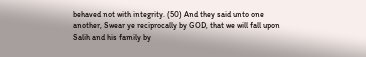behaved not with integrity. (50) And they said unto one another, Swear ye reciprocally by GOD, that we will fall upon Salih and his family by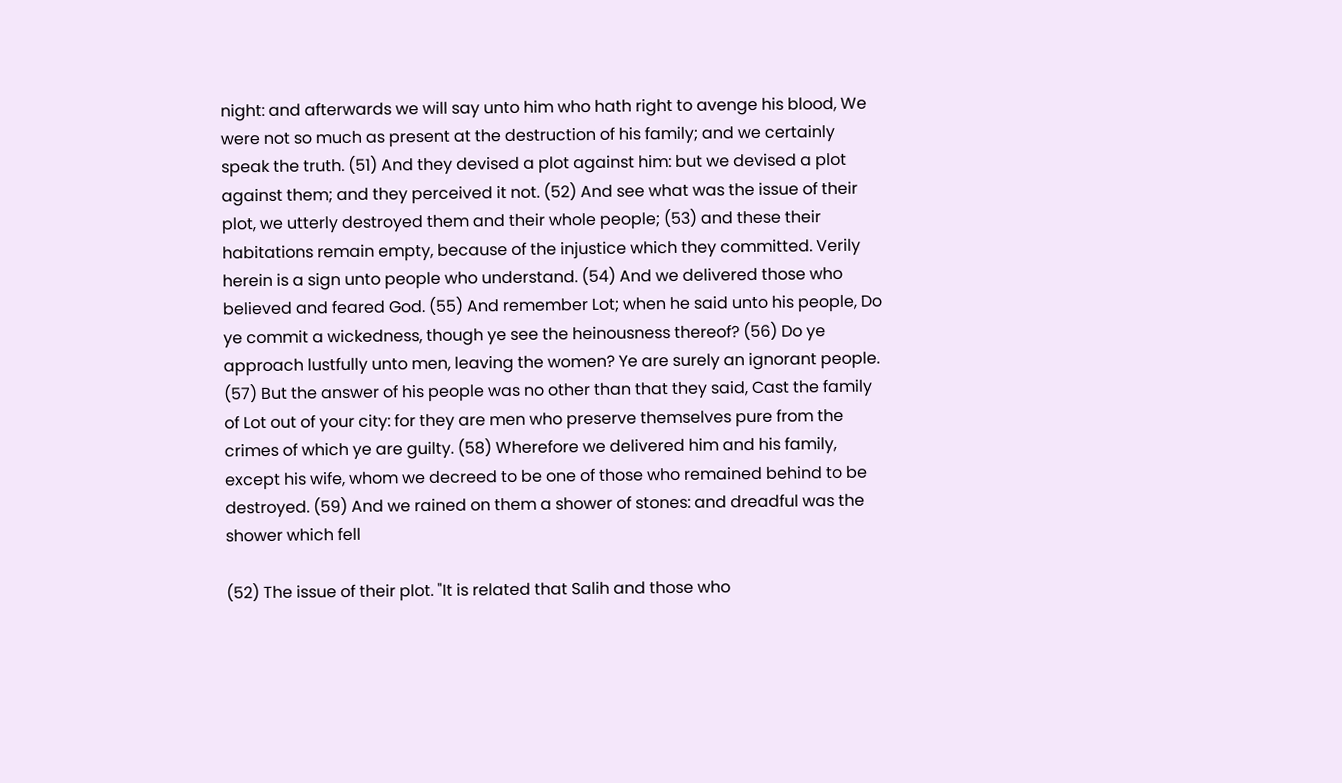night: and afterwards we will say unto him who hath right to avenge his blood, We were not so much as present at the destruction of his family; and we certainly speak the truth. (51) And they devised a plot against him: but we devised a plot against them; and they perceived it not. (52) And see what was the issue of their plot, we utterly destroyed them and their whole people; (53) and these their habitations remain empty, because of the injustice which they committed. Verily herein is a sign unto people who understand. (54) And we delivered those who believed and feared God. (55) And remember Lot; when he said unto his people, Do ye commit a wickedness, though ye see the heinousness thereof? (56) Do ye approach lustfully unto men, leaving the women? Ye are surely an ignorant people. (57) But the answer of his people was no other than that they said, Cast the family of Lot out of your city: for they are men who preserve themselves pure from the crimes of which ye are guilty. (58) Wherefore we delivered him and his family, except his wife, whom we decreed to be one of those who remained behind to be destroyed. (59) And we rained on them a shower of stones: and dreadful was the shower which fell

(52) The issue of their plot. "It is related that Salih and those who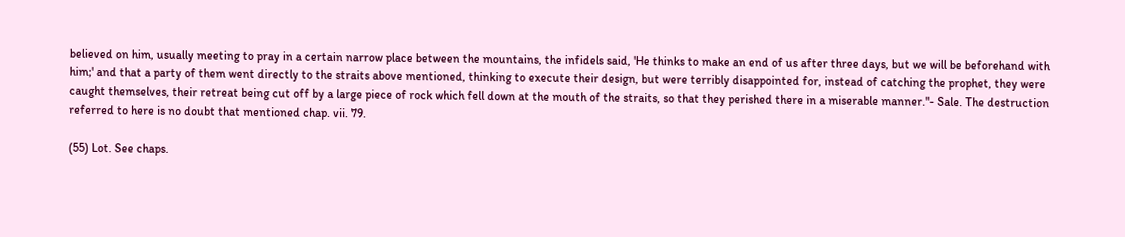believed on him, usually meeting to pray in a certain narrow place between the mountains, the infidels said, 'He thinks to make an end of us after three days, but we will be beforehand with him;' and that a party of them went directly to the straits above mentioned, thinking to execute their design, but were terribly disappointed for, instead of catching the prophet, they were caught themselves, their retreat being cut off by a large piece of rock which fell down at the mouth of the straits, so that they perished there in a miserable manner."- Sale. The destruction referred to here is no doubt that mentioned chap. vii. 79.

(55) Lot. See chaps.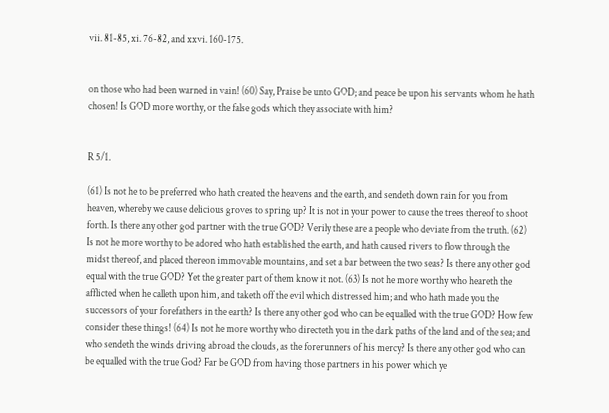vii. 81-85, xi. 76-82, and xxvi. 160-175.


on those who had been warned in vain! (60) Say, Praise be unto GOD; and peace be upon his servants whom he hath chosen! Is GOD more worthy, or the false gods which they associate with him?


R 5/1.

(61) Is not he to be preferred who hath created the heavens and the earth, and sendeth down rain for you from heaven, whereby we cause delicious groves to spring up? It is not in your power to cause the trees thereof to shoot forth. Is there any other god partner with the true GOD? Verily these are a people who deviate from the truth. (62) Is not he more worthy to be adored who hath established the earth, and hath caused rivers to flow through the midst thereof, and placed thereon immovable mountains, and set a bar between the two seas? Is there any other god equal with the true GOD? Yet the greater part of them know it not. (63) Is not he more worthy who heareth the afflicted when he calleth upon him, and taketh off the evil which distressed him; and who hath made you the successors of your forefathers in the earth? Is there any other god who can be equalled with the true GOD? How few consider these things! (64) Is not he more worthy who directeth you in the dark paths of the land and of the sea; and who sendeth the winds driving abroad the clouds, as the forerunners of his mercy? Is there any other god who can be equalled with the true God? Far be GOD from having those partners in his power which ye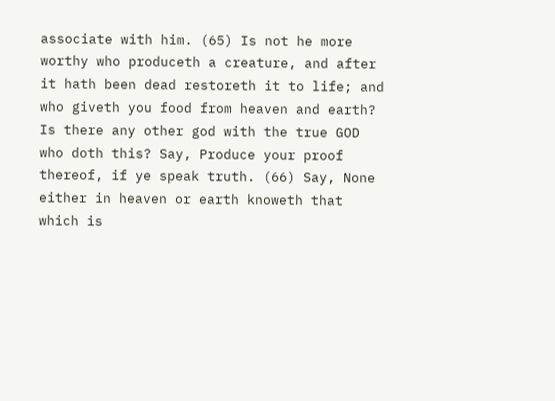associate with him. (65) Is not he more worthy who produceth a creature, and after it hath been dead restoreth it to life; and who giveth you food from heaven and earth? Is there any other god with the true GOD who doth this? Say, Produce your proof thereof, if ye speak truth. (66) Say, None either in heaven or earth knoweth that which is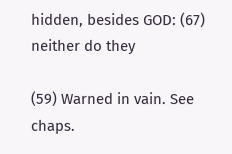hidden, besides GOD: (67) neither do they

(59) Warned in vain. See chaps.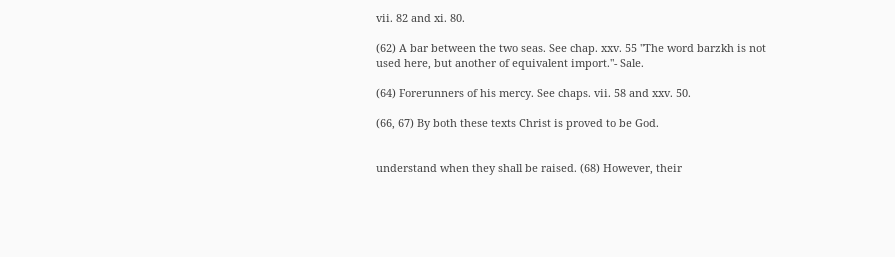vii. 82 and xi. 80.

(62) A bar between the two seas. See chap. xxv. 55 "The word barzkh is not used here, but another of equivalent import."- Sale.

(64) Forerunners of his mercy. See chaps. vii. 58 and xxv. 50.

(66, 67) By both these texts Christ is proved to be God.


understand when they shall be raised. (68) However, their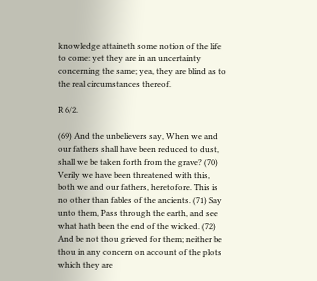knowledge attaineth some notion of the life to come: yet they are in an uncertainty concerning the same; yea, they are blind as to the real circumstances thereof.

R 6/2.

(69) And the unbelievers say, When we and our fathers shall have been reduced to dust, shall we be taken forth from the grave? (70) Verily we have been threatened with this, both we and our fathers, heretofore. This is no other than fables of the ancients. (71) Say unto them, Pass through the earth, and see what hath been the end of the wicked. (72) And be not thou grieved for them; neither be thou in any concern on account of the plots which they are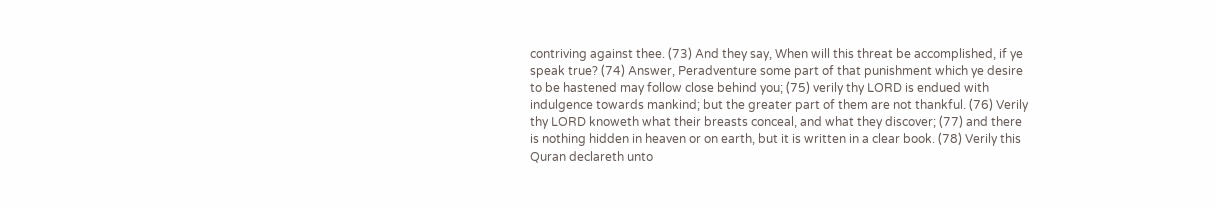contriving against thee. (73) And they say, When will this threat be accomplished, if ye speak true? (74) Answer, Peradventure some part of that punishment which ye desire to be hastened may follow close behind you; (75) verily thy LORD is endued with indulgence towards mankind; but the greater part of them are not thankful. (76) Verily thy LORD knoweth what their breasts conceal, and what they discover; (77) and there is nothing hidden in heaven or on earth, but it is written in a clear book. (78) Verily this Quran declareth unto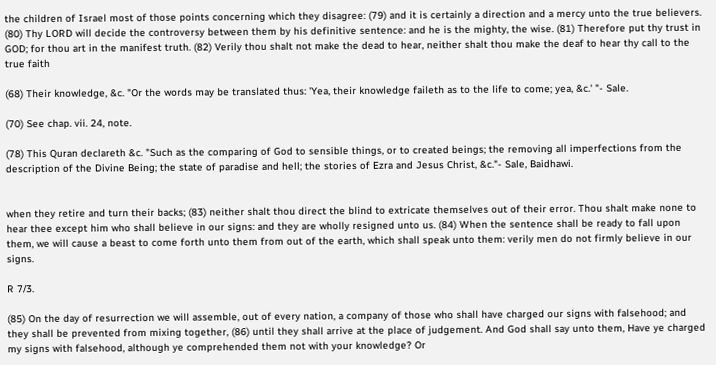the children of Israel most of those points concerning which they disagree: (79) and it is certainly a direction and a mercy unto the true believers. (80) Thy LORD will decide the controversy between them by his definitive sentence: and he is the mighty, the wise. (81) Therefore put thy trust in GOD; for thou art in the manifest truth. (82) Verily thou shalt not make the dead to hear, neither shalt thou make the deaf to hear thy call to the true faith

(68) Their knowledge, &c. "Or the words may be translated thus: 'Yea, their knowledge faileth as to the life to come; yea, &c.' "- Sale.

(70) See chap. vii. 24, note.

(78) This Quran declareth &c. "Such as the comparing of God to sensible things, or to created beings; the removing all imperfections from the description of the Divine Being; the state of paradise and hell; the stories of Ezra and Jesus Christ, &c."- Sale, Baidhawi.


when they retire and turn their backs; (83) neither shalt thou direct the blind to extricate themselves out of their error. Thou shalt make none to hear thee except him who shall believe in our signs: and they are wholly resigned unto us. (84) When the sentence shall be ready to fall upon them, we will cause a beast to come forth unto them from out of the earth, which shall speak unto them: verily men do not firmly believe in our signs.

R 7/3.

(85) On the day of resurrection we will assemble, out of every nation, a company of those who shall have charged our signs with falsehood; and they shall be prevented from mixing together, (86) until they shall arrive at the place of judgement. And God shall say unto them, Have ye charged my signs with falsehood, although ye comprehended them not with your knowledge? Or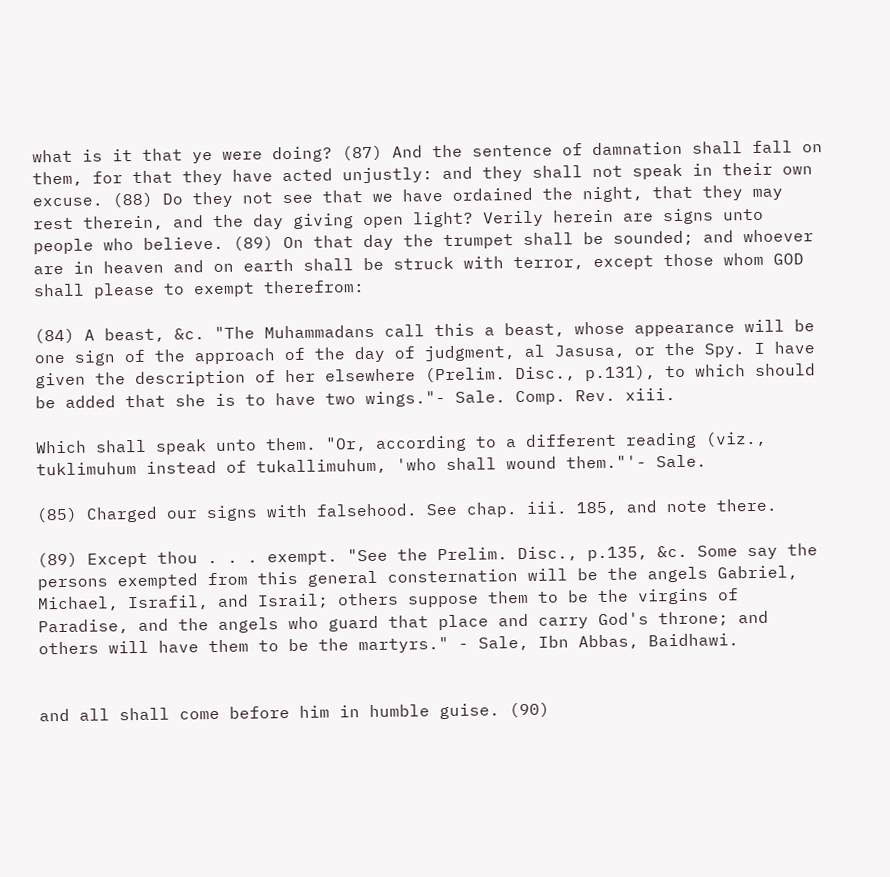what is it that ye were doing? (87) And the sentence of damnation shall fall on them, for that they have acted unjustly: and they shall not speak in their own excuse. (88) Do they not see that we have ordained the night, that they may rest therein, and the day giving open light? Verily herein are signs unto people who believe. (89) On that day the trumpet shall be sounded; and whoever are in heaven and on earth shall be struck with terror, except those whom GOD shall please to exempt therefrom:

(84) A beast, &c. "The Muhammadans call this a beast, whose appearance will be one sign of the approach of the day of judgment, al Jasusa, or the Spy. I have given the description of her elsewhere (Prelim. Disc., p.131), to which should be added that she is to have two wings."- Sale. Comp. Rev. xiii.

Which shall speak unto them. "Or, according to a different reading (viz., tuklimuhum instead of tukallimuhum, 'who shall wound them."'- Sale.

(85) Charged our signs with falsehood. See chap. iii. 185, and note there.

(89) Except thou . . . exempt. "See the Prelim. Disc., p.135, &c. Some say the persons exempted from this general consternation will be the angels Gabriel, Michael, Israfil, and Israil; others suppose them to be the virgins of Paradise, and the angels who guard that place and carry God's throne; and others will have them to be the martyrs." - Sale, Ibn Abbas, Baidhawi.


and all shall come before him in humble guise. (90)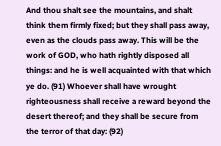And thou shalt see the mountains, and shalt think them firmly fixed; but they shall pass away, even as the clouds pass away. This will be the work of GOD, who hath rightly disposed all things: and he is well acquainted with that which ye do. (91) Whoever shall have wrought righteousness shall receive a reward beyond the desert thereof; and they shall be secure from the terror of that day: (92)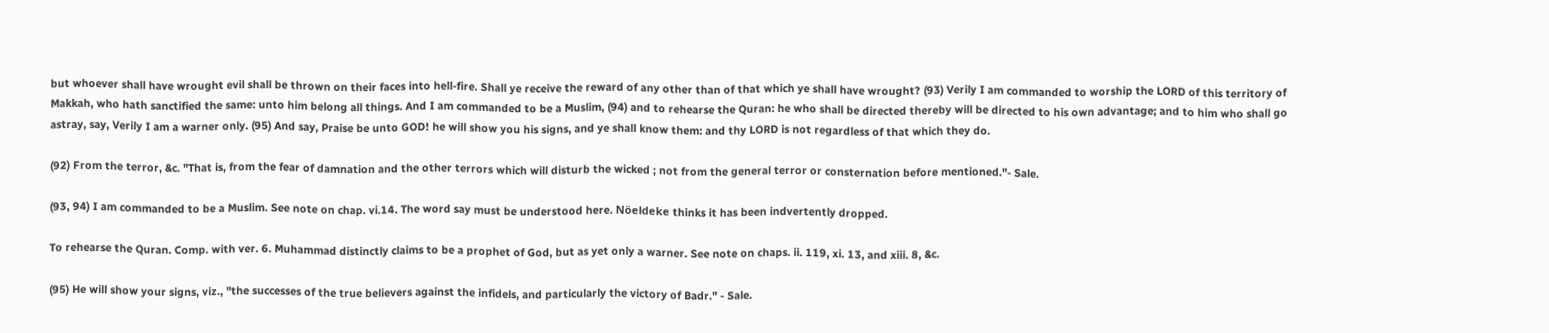but whoever shall have wrought evil shall be thrown on their faces into hell-fire. Shall ye receive the reward of any other than of that which ye shall have wrought? (93) Verily I am commanded to worship the LORD of this territory of Makkah, who hath sanctified the same: unto him belong all things. And I am commanded to be a Muslim, (94) and to rehearse the Quran: he who shall be directed thereby will be directed to his own advantage; and to him who shall go astray, say, Verily I am a warner only. (95) And say, Praise be unto GOD! he will show you his signs, and ye shall know them: and thy LORD is not regardless of that which they do.

(92) From the terror, &c. "That is, from the fear of damnation and the other terrors which will disturb the wicked ; not from the general terror or consternation before mentioned."- Sale.

(93, 94) I am commanded to be a Muslim. See note on chap. vi.14. The word say must be understood here. Nöeldeke thinks it has been indvertently dropped.

To rehearse the Quran. Comp. with ver. 6. Muhammad distinctly claims to be a prophet of God, but as yet only a warner. See note on chaps. ii. 119, xi. 13, and xiii. 8, &c.

(95) He will show your signs, viz., "the successes of the true believers against the infidels, and particularly the victory of Badr." - Sale.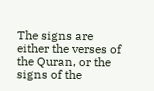The signs are either the verses of the Quran, or the signs of the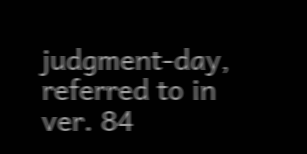judgment-day, referred to in ver. 84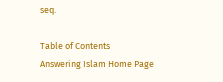seq.

Table of Contents
Answering Islam Home Page